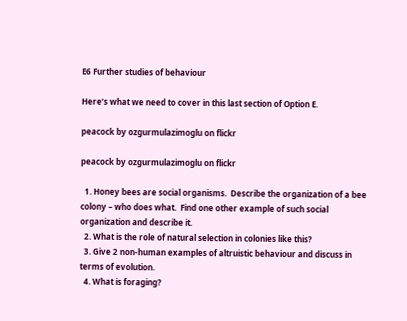E6 Further studies of behaviour

Here’s what we need to cover in this last section of Option E.

peacock by ozgurmulazimoglu on flickr

peacock by ozgurmulazimoglu on flickr

  1. Honey bees are social organisms.  Describe the organization of a bee colony – who does what.  Find one other example of such social organization and describe it.
  2. What is the role of natural selection in colonies like this?
  3. Give 2 non-human examples of altruistic behaviour and discuss in terms of evolution.
  4. What is foraging?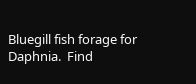Bluegill fish forage for Daphnia.  Find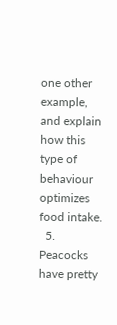one other example, and explain how this type of behaviour optimizes food intake.
  5. Peacocks have pretty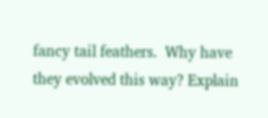fancy tail feathers.  Why have they evolved this way? Explain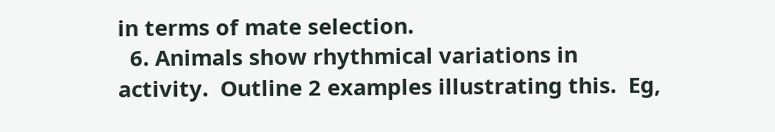in terms of mate selection.
  6. Animals show rhythmical variations in activity.  Outline 2 examples illustrating this.  Eg,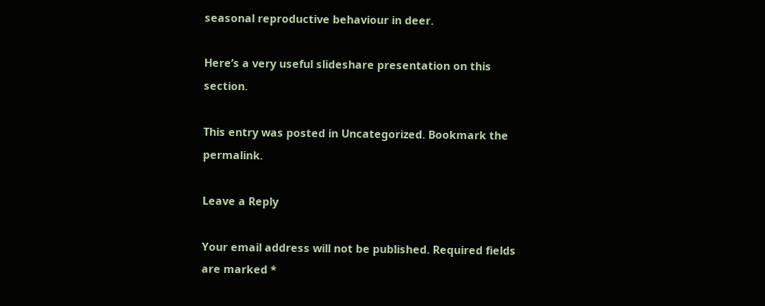seasonal reproductive behaviour in deer.

Here’s a very useful slideshare presentation on this section.

This entry was posted in Uncategorized. Bookmark the permalink.

Leave a Reply

Your email address will not be published. Required fields are marked *